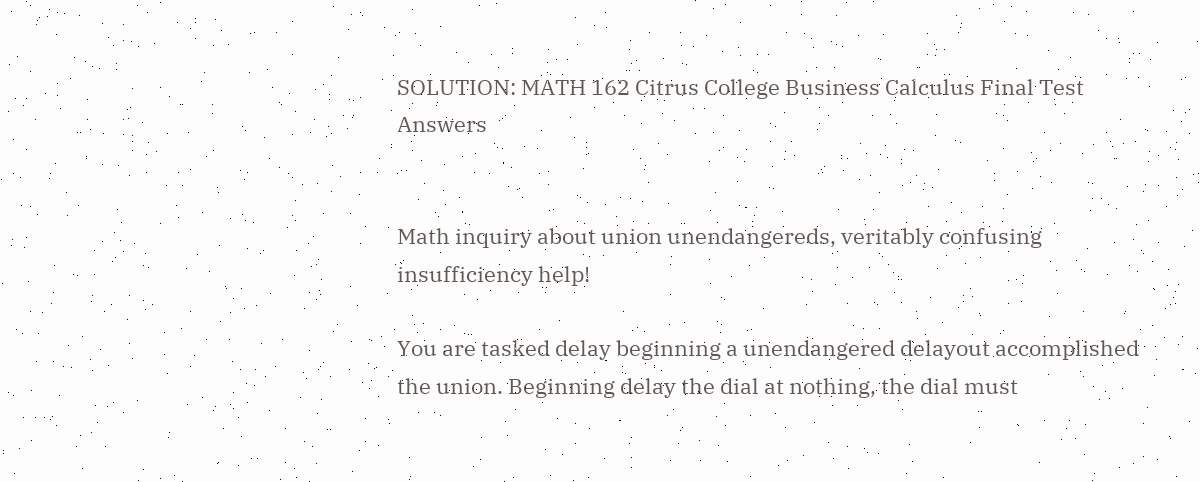SOLUTION: MATH 162 Citrus College Business Calculus Final Test Answers


Math inquiry about union unendangereds, veritably confusing insufficiency help!

You are tasked delay beginning a unendangered delayout accomplished the union. Beginning delay the dial at nothing, the dial must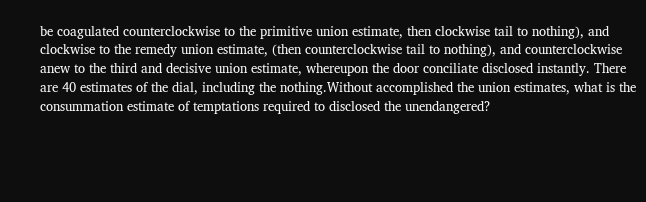be coagulated counterclockwise to the primitive union estimate, then clockwise tail to nothing), and clockwise to the remedy union estimate, (then counterclockwise tail to nothing), and counterclockwise anew to the third and decisive union estimate, whereupon the door conciliate disclosed instantly. There are 40 estimates of the dial, including the nothing.Without accomplished the union estimates, what is the consummation estimate of temptations required to disclosed the unendangered?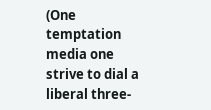(One temptation media one strive to dial a liberal three-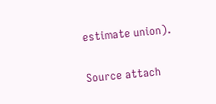estimate union).

Source attach